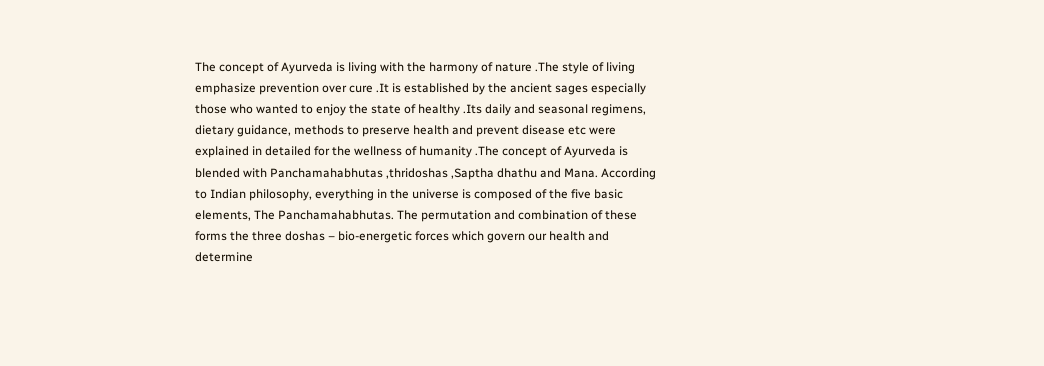The concept of Ayurveda is living with the harmony of nature .The style of living emphasize prevention over cure .It is established by the ancient sages especially those who wanted to enjoy the state of healthy .Its daily and seasonal regimens, dietary guidance, methods to preserve health and prevent disease etc were explained in detailed for the wellness of humanity .The concept of Ayurveda is blended with Panchamahabhutas ,thridoshas ,Saptha dhathu and Mana. According to Indian philosophy, everything in the universe is composed of the five basic elements, The Panchamahabhutas. The permutation and combination of these forms the three doshas – bio-energetic forces which govern our health and determine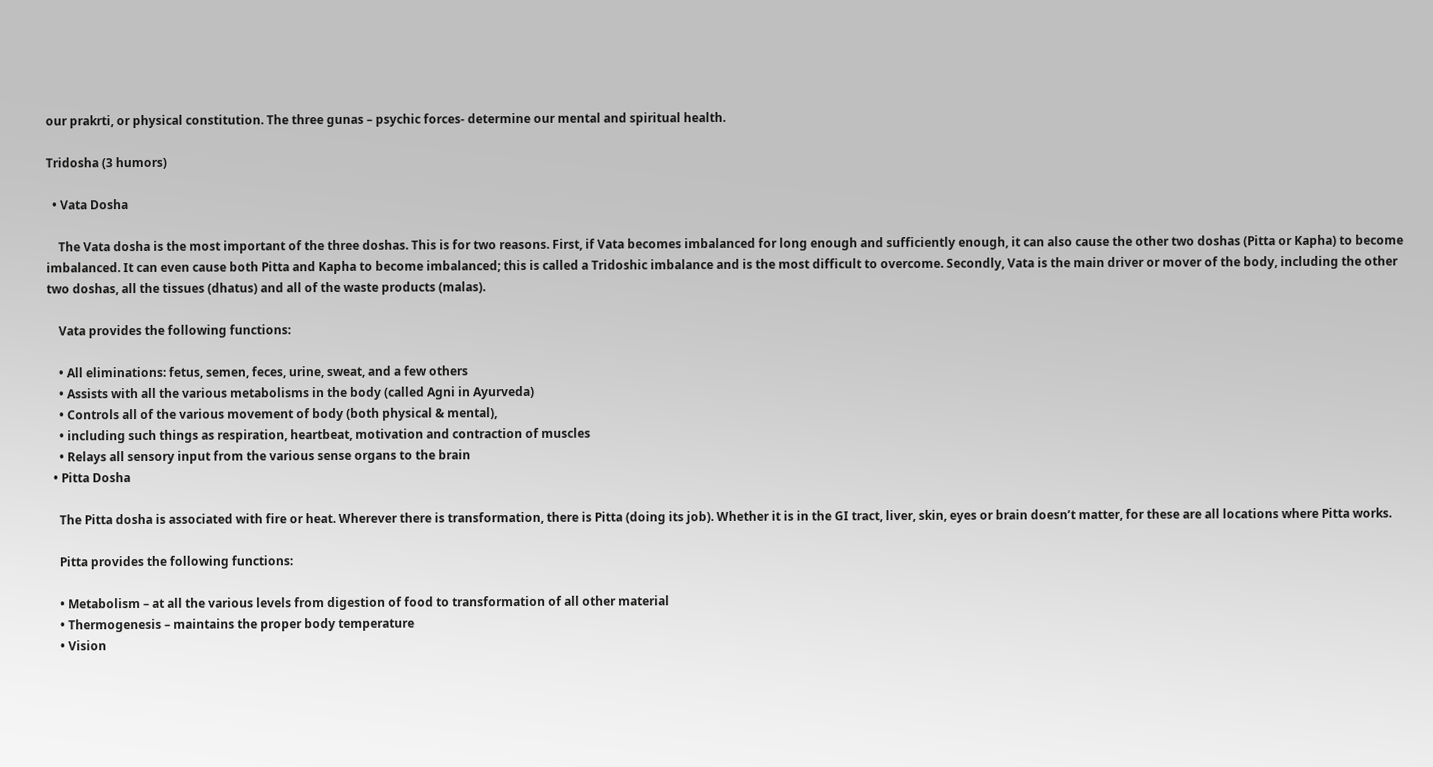our prakrti, or physical constitution. The three gunas – psychic forces- determine our mental and spiritual health.

Tridosha (3 humors)

  • Vata Dosha

    The Vata dosha is the most important of the three doshas. This is for two reasons. First, if Vata becomes imbalanced for long enough and sufficiently enough, it can also cause the other two doshas (Pitta or Kapha) to become imbalanced. It can even cause both Pitta and Kapha to become imbalanced; this is called a Tridoshic imbalance and is the most difficult to overcome. Secondly, Vata is the main driver or mover of the body, including the other two doshas, all the tissues (dhatus) and all of the waste products (malas).

    Vata provides the following functions:

    • All eliminations: fetus, semen, feces, urine, sweat, and a few others
    • Assists with all the various metabolisms in the body (called Agni in Ayurveda)
    • Controls all of the various movement of body (both physical & mental),
    • including such things as respiration, heartbeat, motivation and contraction of muscles
    • Relays all sensory input from the various sense organs to the brain
  • Pitta Dosha

    The Pitta dosha is associated with fire or heat. Wherever there is transformation, there is Pitta (doing its job). Whether it is in the GI tract, liver, skin, eyes or brain doesn’t matter, for these are all locations where Pitta works.

    Pitta provides the following functions:

    • Metabolism – at all the various levels from digestion of food to transformation of all other material
    • Thermogenesis – maintains the proper body temperature
    • Vision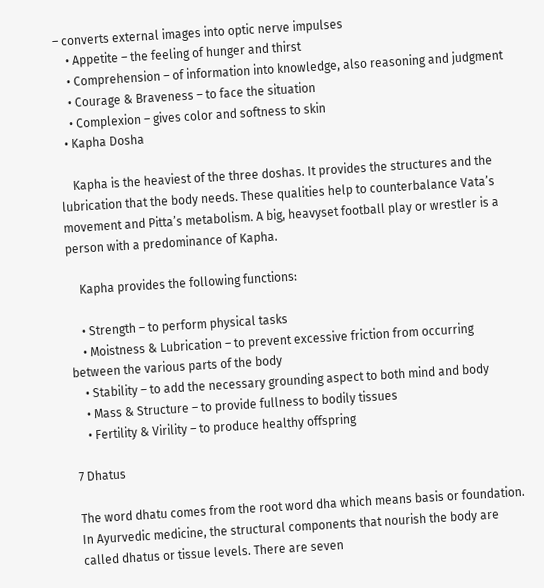– converts external images into optic nerve impulses
    • Appetite – the feeling of hunger and thirst
    • Comprehension – of information into knowledge, also reasoning and judgment
    • Courage & Braveness – to face the situation
    • Complexion – gives color and softness to skin
  • Kapha Dosha

    Kapha is the heaviest of the three doshas. It provides the structures and the lubrication that the body needs. These qualities help to counterbalance Vata’s movement and Pitta’s metabolism. A big, heavyset football play or wrestler is a person with a predominance of Kapha.

    Kapha provides the following functions:

    • Strength – to perform physical tasks
    • Moistness & Lubrication – to prevent excessive friction from occurring between the various parts of the body
    • Stability – to add the necessary grounding aspect to both mind and body
    • Mass & Structure – to provide fullness to bodily tissues
    • Fertility & Virility – to produce healthy offspring

7 Dhatus

The word dhatu comes from the root word dha which means basis or foundation. In Ayurvedic medicine, the structural components that nourish the body are called dhatus or tissue levels. There are seven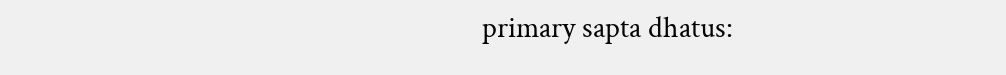primary sapta dhatus: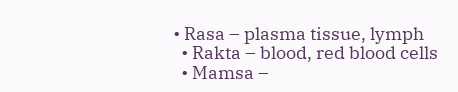• Rasa – plasma tissue, lymph
  • Rakta – blood, red blood cells
  • Mamsa –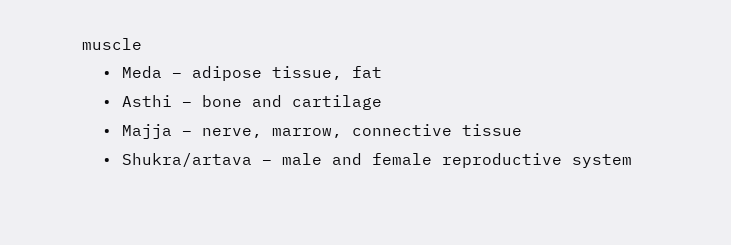muscle
  • Meda – adipose tissue, fat
  • Asthi – bone and cartilage
  • Majja – nerve, marrow, connective tissue
  • Shukra/artava – male and female reproductive system